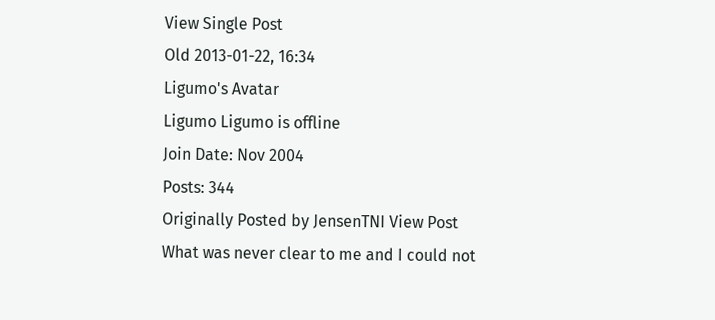View Single Post
Old 2013-01-22, 16:34
Ligumo's Avatar
Ligumo Ligumo is offline
Join Date: Nov 2004
Posts: 344
Originally Posted by JensenTNI View Post
What was never clear to me and I could not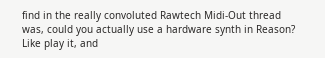find in the really convoluted Rawtech Midi-Out thread was, could you actually use a hardware synth in Reason? Like play it, and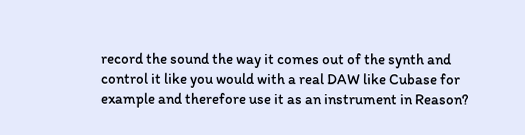record the sound the way it comes out of the synth and control it like you would with a real DAW like Cubase for example and therefore use it as an instrument in Reason?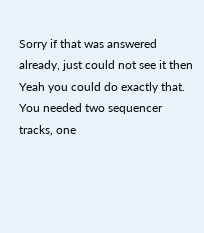Sorry if that was answered already, just could not see it then
Yeah you could do exactly that. You needed two sequencer tracks, one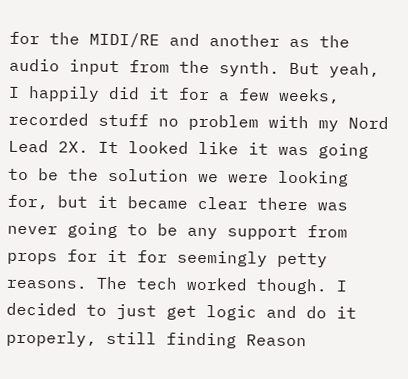for the MIDI/RE and another as the audio input from the synth. But yeah, I happily did it for a few weeks, recorded stuff no problem with my Nord Lead 2X. It looked like it was going to be the solution we were looking for, but it became clear there was never going to be any support from props for it for seemingly petty reasons. The tech worked though. I decided to just get logic and do it properly, still finding Reason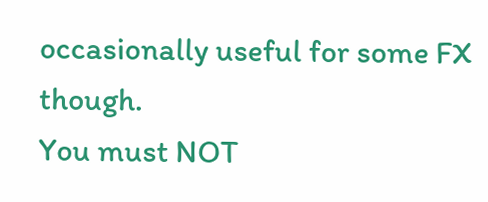occasionally useful for some FX though.
You must NOT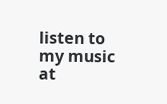listen to my music at